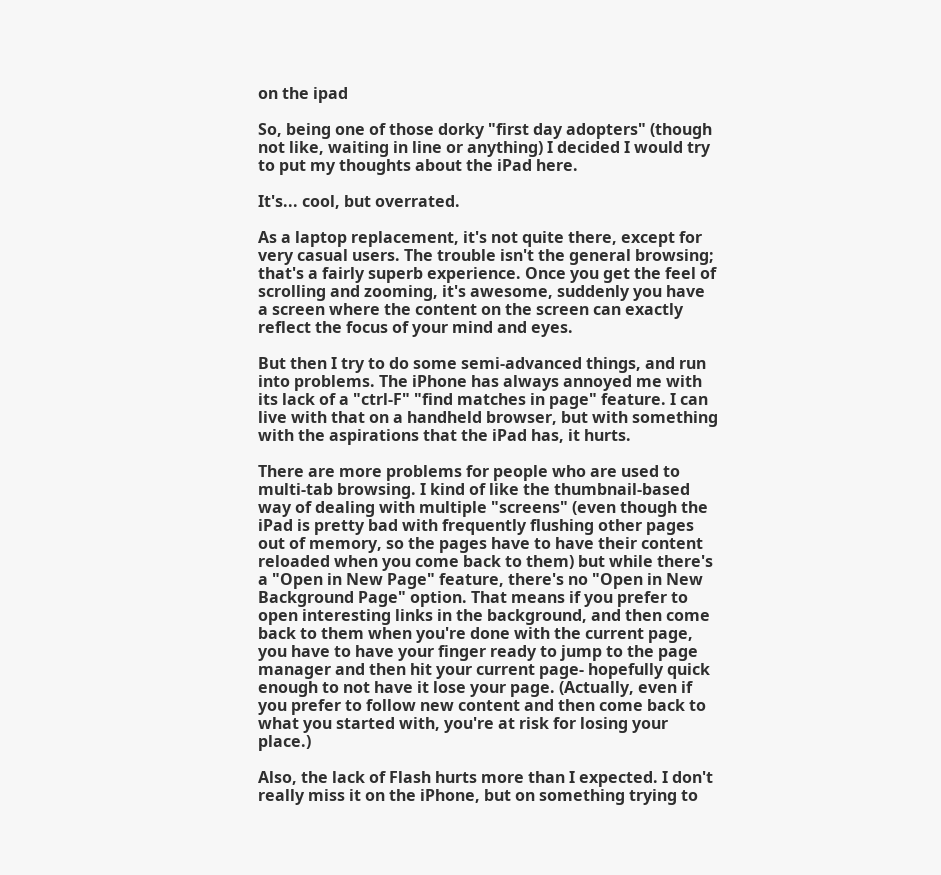on the ipad

So, being one of those dorky "first day adopters" (though not like, waiting in line or anything) I decided I would try to put my thoughts about the iPad here.

It's... cool, but overrated.

As a laptop replacement, it's not quite there, except for very casual users. The trouble isn't the general browsing; that's a fairly superb experience. Once you get the feel of scrolling and zooming, it's awesome, suddenly you have a screen where the content on the screen can exactly reflect the focus of your mind and eyes.

But then I try to do some semi-advanced things, and run into problems. The iPhone has always annoyed me with its lack of a "ctrl-F" "find matches in page" feature. I can live with that on a handheld browser, but with something with the aspirations that the iPad has, it hurts.

There are more problems for people who are used to multi-tab browsing. I kind of like the thumbnail-based way of dealing with multiple "screens" (even though the iPad is pretty bad with frequently flushing other pages out of memory, so the pages have to have their content reloaded when you come back to them) but while there's a "Open in New Page" feature, there's no "Open in New Background Page" option. That means if you prefer to open interesting links in the background, and then come back to them when you're done with the current page, you have to have your finger ready to jump to the page manager and then hit your current page- hopefully quick enough to not have it lose your page. (Actually, even if you prefer to follow new content and then come back to what you started with, you're at risk for losing your place.)

Also, the lack of Flash hurts more than I expected. I don't really miss it on the iPhone, but on something trying to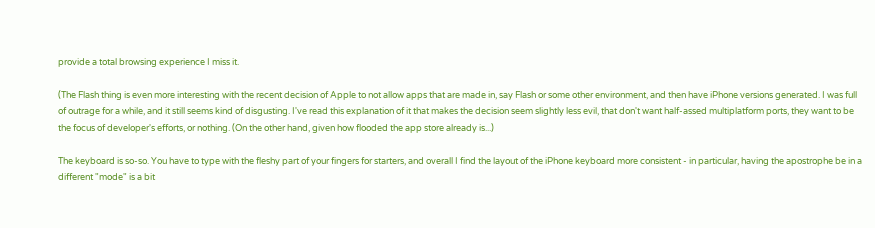provide a total browsing experience I miss it.

(The Flash thing is even more interesting with the recent decision of Apple to not allow apps that are made in, say Flash or some other environment, and then have iPhone versions generated. I was full of outrage for a while, and it still seems kind of disgusting. I've read this explanation of it that makes the decision seem slightly less evil, that don't want half-assed multiplatform ports, they want to be the focus of developer's efforts, or nothing. (On the other hand, given how flooded the app store already is...)

The keyboard is so-so. You have to type with the fleshy part of your fingers for starters, and overall I find the layout of the iPhone keyboard more consistent - in particular, having the apostrophe be in a different "mode" is a bit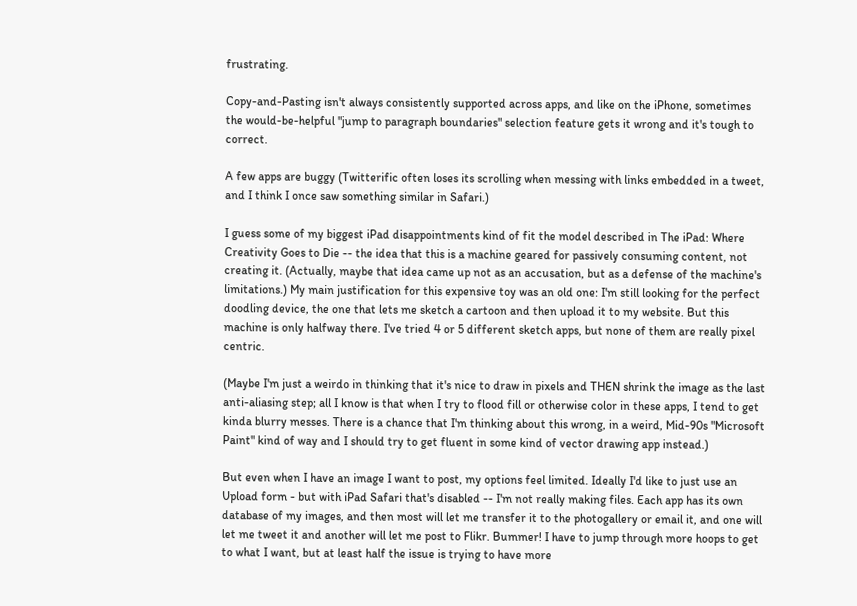frustrating.

Copy-and-Pasting isn't always consistently supported across apps, and like on the iPhone, sometimes the would-be-helpful "jump to paragraph boundaries" selection feature gets it wrong and it's tough to correct.

A few apps are buggy (Twitterific often loses its scrolling when messing with links embedded in a tweet, and I think I once saw something similar in Safari.)

I guess some of my biggest iPad disappointments kind of fit the model described in The iPad: Where Creativity Goes to Die -- the idea that this is a machine geared for passively consuming content, not creating it. (Actually, maybe that idea came up not as an accusation, but as a defense of the machine's limitations.) My main justification for this expensive toy was an old one: I'm still looking for the perfect doodling device, the one that lets me sketch a cartoon and then upload it to my website. But this machine is only halfway there. I've tried 4 or 5 different sketch apps, but none of them are really pixel centric.

(Maybe I'm just a weirdo in thinking that it's nice to draw in pixels and THEN shrink the image as the last anti-aliasing step; all I know is that when I try to flood fill or otherwise color in these apps, I tend to get kinda blurry messes. There is a chance that I'm thinking about this wrong, in a weird, Mid-90s "Microsoft Paint" kind of way and I should try to get fluent in some kind of vector drawing app instead.)

But even when I have an image I want to post, my options feel limited. Ideally I'd like to just use an Upload form - but with iPad Safari that's disabled -- I'm not really making files. Each app has its own database of my images, and then most will let me transfer it to the photogallery or email it, and one will let me tweet it and another will let me post to Flikr. Bummer! I have to jump through more hoops to get to what I want, but at least half the issue is trying to have more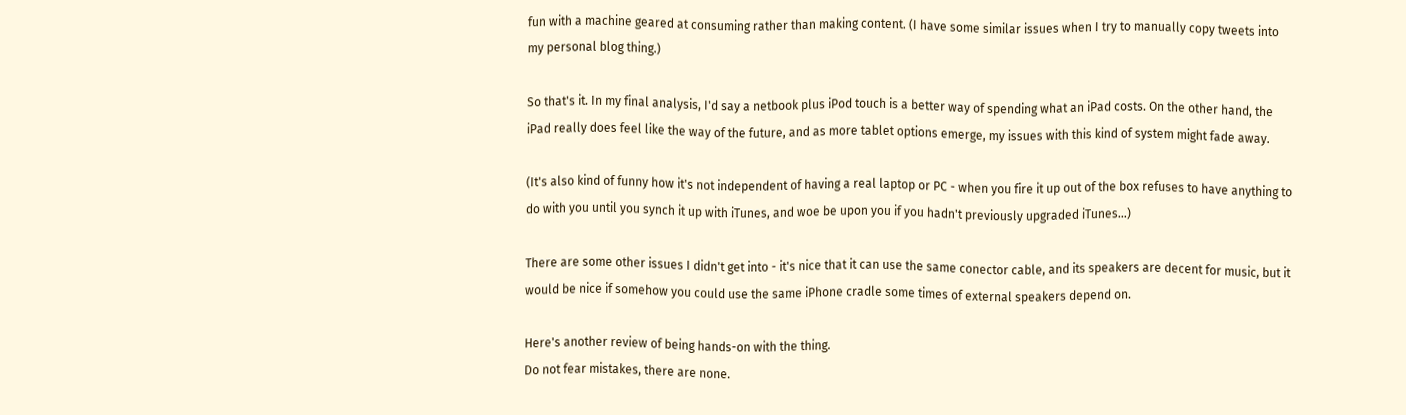fun with a machine geared at consuming rather than making content. (I have some similar issues when I try to manually copy tweets into my personal blog thing.)

So that's it. In my final analysis, I'd say a netbook plus iPod touch is a better way of spending what an iPad costs. On the other hand, the iPad really does feel like the way of the future, and as more tablet options emerge, my issues with this kind of system might fade away.

(It's also kind of funny how it's not independent of having a real laptop or PC - when you fire it up out of the box refuses to have anything to do with you until you synch it up with iTunes, and woe be upon you if you hadn't previously upgraded iTunes...)

There are some other issues I didn't get into - it's nice that it can use the same conector cable, and its speakers are decent for music, but it would be nice if somehow you could use the same iPhone cradle some times of external speakers depend on.

Here's another review of being hands-on with the thing.
Do not fear mistakes, there are none.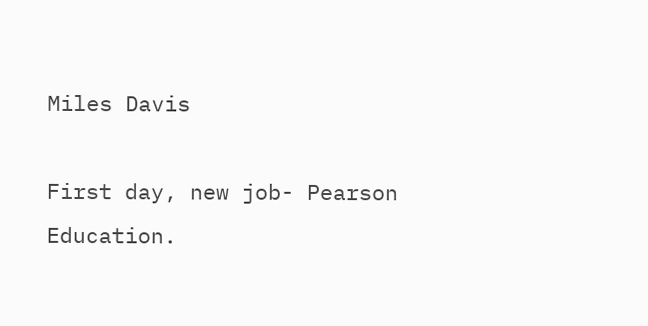Miles Davis

First day, new job- Pearson Education.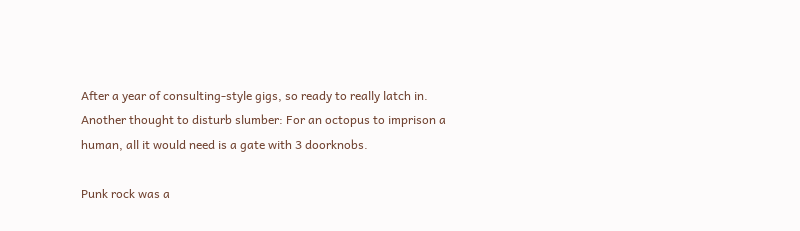After a year of consulting-style gigs, so ready to really latch in.
Another thought to disturb slumber: For an octopus to imprison a human, all it would need is a gate with 3 doorknobs.

Punk rock was a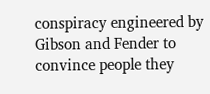conspiracy engineered by Gibson and Fender to convince people they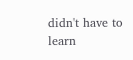didn't have to learn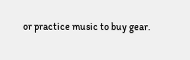or practice music to buy gear.